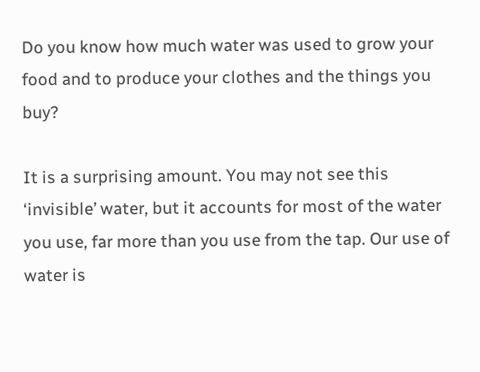Do you know how much water was used to grow your food and to produce your clothes and the things you buy?

It is a surprising amount. You may not see this ‘invisible’ water, but it accounts for most of the water you use, far more than you use from the tap. Our use of water is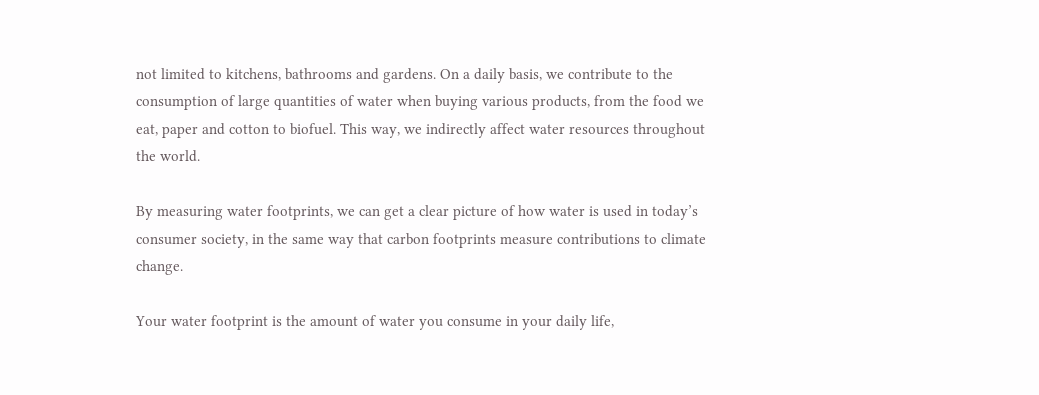not limited to kitchens, bathrooms and gardens. On a daily basis, we contribute to the consumption of large quantities of water when buying various products, from the food we eat, paper and cotton to biofuel. This way, we indirectly affect water resources throughout the world.

By measuring water footprints, we can get a clear picture of how water is used in today’s consumer society, in the same way that carbon footprints measure contributions to climate change.

Your water footprint is the amount of water you consume in your daily life,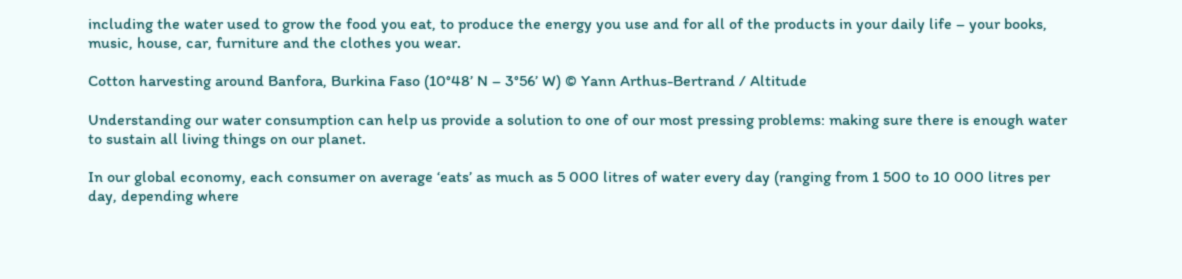including the water used to grow the food you eat, to produce the energy you use and for all of the products in your daily life – your books, music, house, car, furniture and the clothes you wear.

Cotton harvesting around Banfora, Burkina Faso (10°48’ N – 3°56’ W) © Yann Arthus-Bertrand / Altitude

Understanding our water consumption can help us provide a solution to one of our most pressing problems: making sure there is enough water to sustain all living things on our planet.

In our global economy, each consumer on average ‘eats’ as much as 5 000 litres of water every day (ranging from 1 500 to 10 000 litres per day, depending where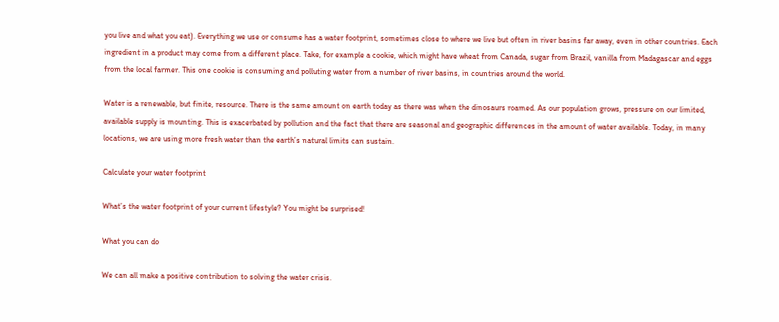you live and what you eat). Everything we use or consume has a water footprint, sometimes close to where we live but often in river basins far away, even in other countries. Each ingredient in a product may come from a different place. Take, for example a cookie, which might have wheat from Canada, sugar from Brazil, vanilla from Madagascar and eggs from the local farmer. This one cookie is consuming and polluting water from a number of river basins, in countries around the world.

Water is a renewable, but finite, resource. There is the same amount on earth today as there was when the dinosaurs roamed. As our population grows, pressure on our limited, available supply is mounting. This is exacerbated by pollution and the fact that there are seasonal and geographic differences in the amount of water available. Today, in many locations, we are using more fresh water than the earth’s natural limits can sustain.

Calculate your water footprint

What’s the water footprint of your current lifestyle? You might be surprised!

What you can do

We can all make a positive contribution to solving the water crisis.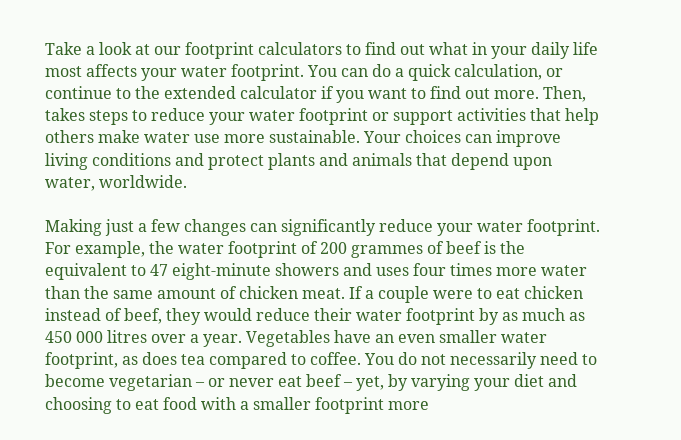Take a look at our footprint calculators to find out what in your daily life most affects your water footprint. You can do a quick calculation, or continue to the extended calculator if you want to find out more. Then, takes steps to reduce your water footprint or support activities that help others make water use more sustainable. Your choices can improve living conditions and protect plants and animals that depend upon water, worldwide.

Making just a few changes can significantly reduce your water footprint. For example, the water footprint of 200 grammes of beef is the equivalent to 47 eight-minute showers and uses four times more water than the same amount of chicken meat. If a couple were to eat chicken instead of beef, they would reduce their water footprint by as much as 450 000 litres over a year. Vegetables have an even smaller water footprint, as does tea compared to coffee. You do not necessarily need to become vegetarian – or never eat beef – yet, by varying your diet and choosing to eat food with a smaller footprint more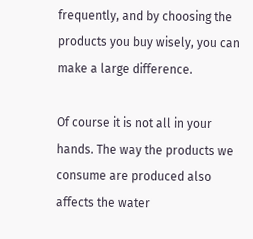frequently, and by choosing the products you buy wisely, you can make a large difference.

Of course it is not all in your hands. The way the products we consume are produced also affects the water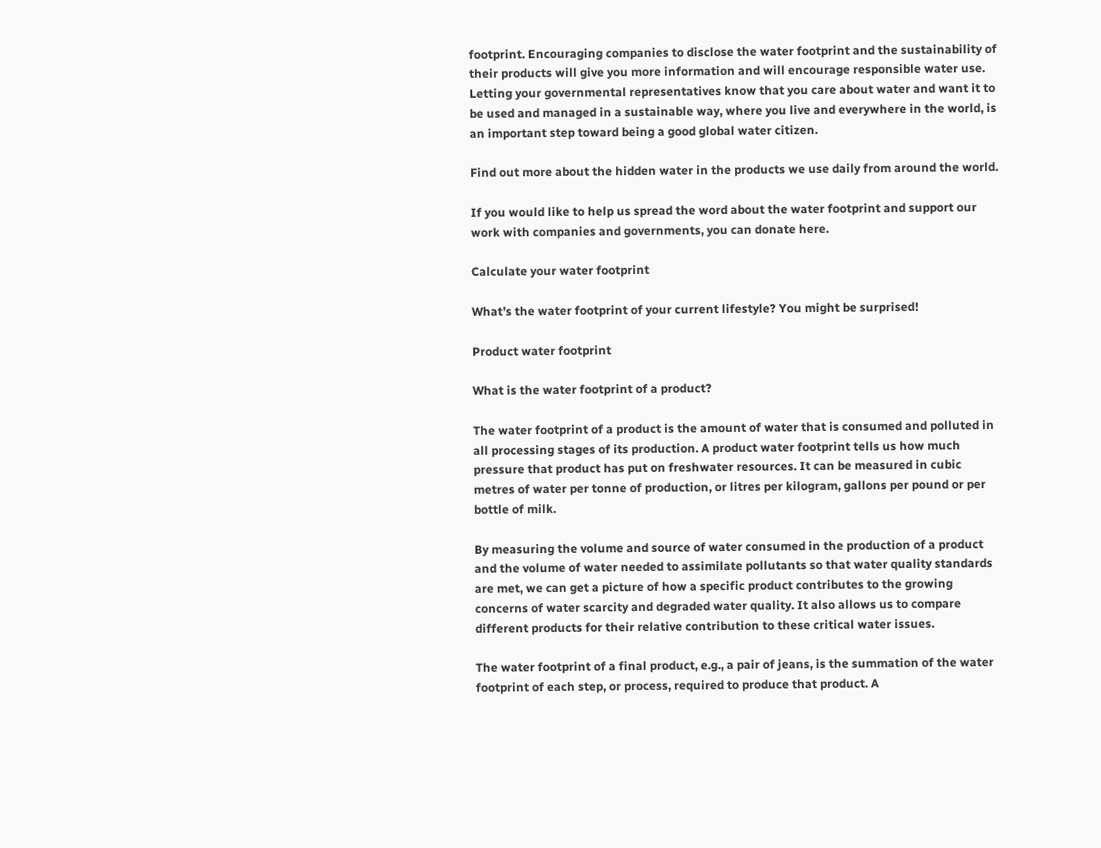footprint. Encouraging companies to disclose the water footprint and the sustainability of their products will give you more information and will encourage responsible water use. Letting your governmental representatives know that you care about water and want it to be used and managed in a sustainable way, where you live and everywhere in the world, is an important step toward being a good global water citizen.

Find out more about the hidden water in the products we use daily from around the world.

If you would like to help us spread the word about the water footprint and support our work with companies and governments, you can donate here.

Calculate your water footprint

What’s the water footprint of your current lifestyle? You might be surprised!

Product water footprint

What is the water footprint of a product?

The water footprint of a product is the amount of water that is consumed and polluted in all processing stages of its production. A product water footprint tells us how much pressure that product has put on freshwater resources. It can be measured in cubic metres of water per tonne of production, or litres per kilogram, gallons per pound or per bottle of milk.

By measuring the volume and source of water consumed in the production of a product and the volume of water needed to assimilate pollutants so that water quality standards are met, we can get a picture of how a specific product contributes to the growing concerns of water scarcity and degraded water quality. It also allows us to compare different products for their relative contribution to these critical water issues.

The water footprint of a final product, e.g., a pair of jeans, is the summation of the water footprint of each step, or process, required to produce that product. A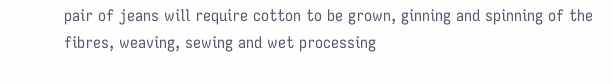pair of jeans will require cotton to be grown, ginning and spinning of the fibres, weaving, sewing and wet processing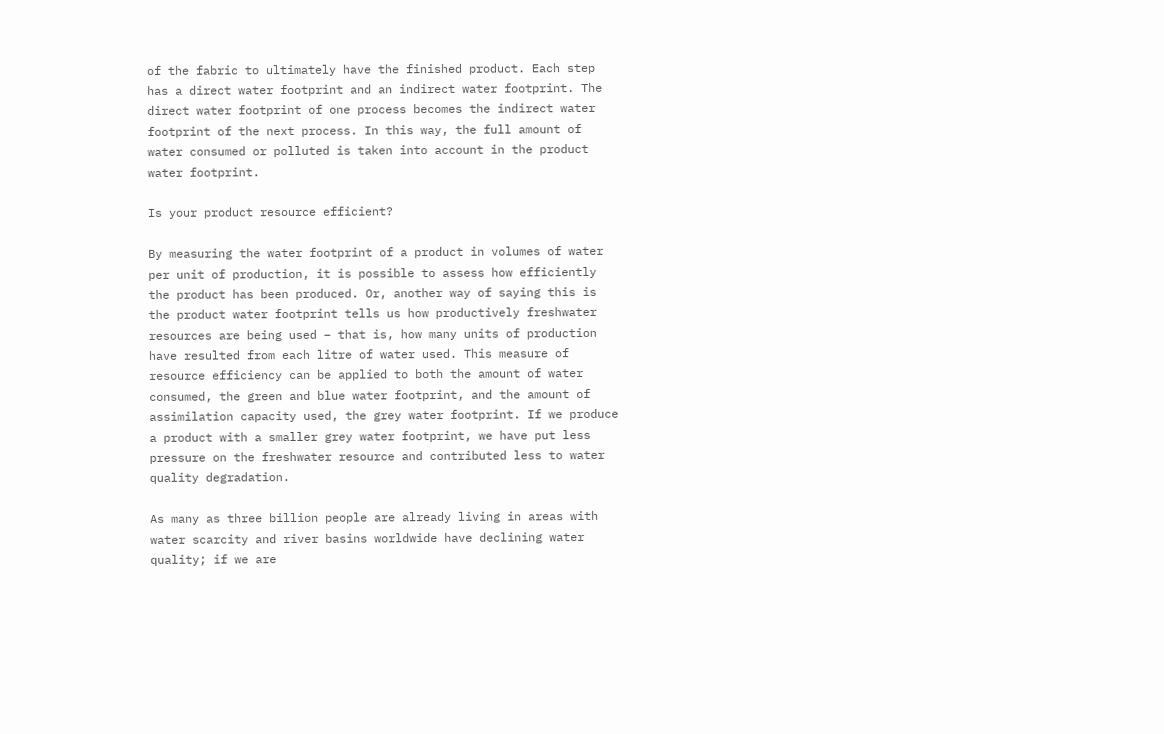of the fabric to ultimately have the finished product. Each step has a direct water footprint and an indirect water footprint. The direct water footprint of one process becomes the indirect water footprint of the next process. In this way, the full amount of water consumed or polluted is taken into account in the product water footprint.

Is your product resource efficient?

By measuring the water footprint of a product in volumes of water per unit of production, it is possible to assess how efficiently the product has been produced. Or, another way of saying this is the product water footprint tells us how productively freshwater resources are being used – that is, how many units of production have resulted from each litre of water used. This measure of resource efficiency can be applied to both the amount of water consumed, the green and blue water footprint, and the amount of assimilation capacity used, the grey water footprint. If we produce a product with a smaller grey water footprint, we have put less pressure on the freshwater resource and contributed less to water quality degradation.

As many as three billion people are already living in areas with water scarcity and river basins worldwide have declining water quality; if we are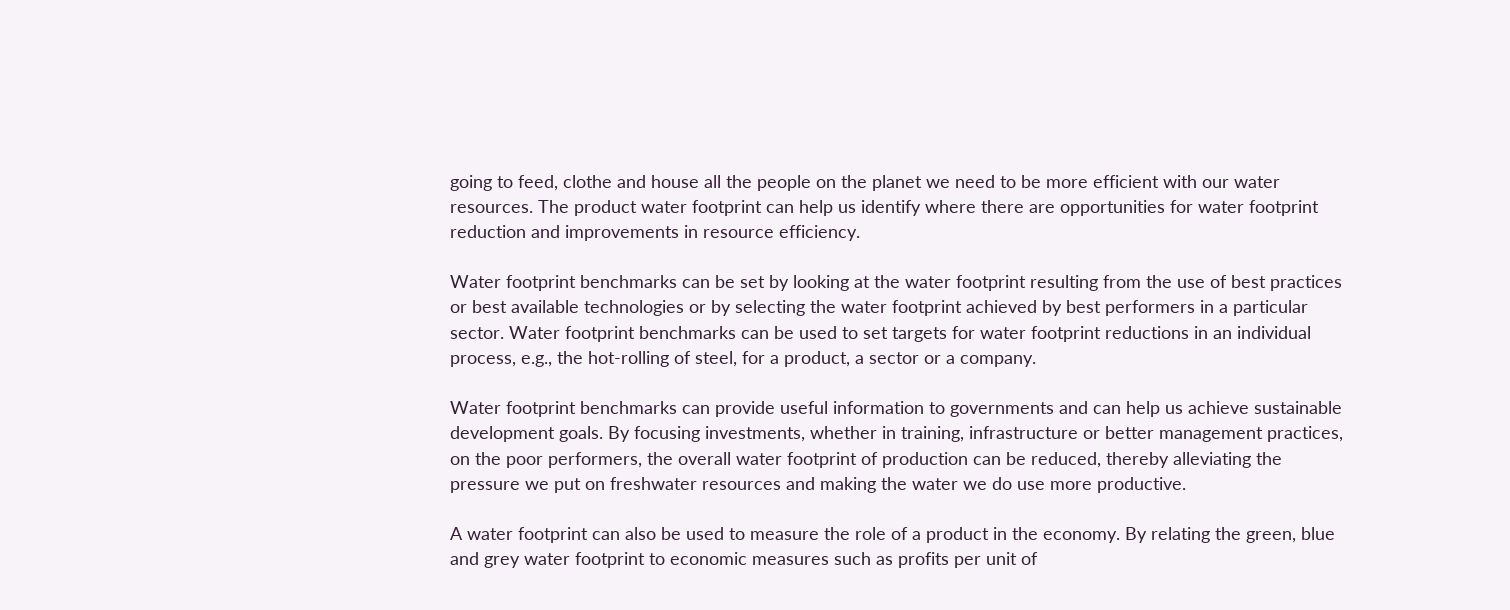going to feed, clothe and house all the people on the planet we need to be more efficient with our water resources. The product water footprint can help us identify where there are opportunities for water footprint reduction and improvements in resource efficiency.

Water footprint benchmarks can be set by looking at the water footprint resulting from the use of best practices or best available technologies or by selecting the water footprint achieved by best performers in a particular sector. Water footprint benchmarks can be used to set targets for water footprint reductions in an individual process, e.g., the hot-rolling of steel, for a product, a sector or a company.

Water footprint benchmarks can provide useful information to governments and can help us achieve sustainable development goals. By focusing investments, whether in training, infrastructure or better management practices, on the poor performers, the overall water footprint of production can be reduced, thereby alleviating the pressure we put on freshwater resources and making the water we do use more productive.

A water footprint can also be used to measure the role of a product in the economy. By relating the green, blue and grey water footprint to economic measures such as profits per unit of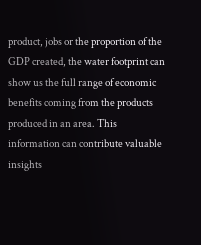product, jobs or the proportion of the GDP created, the water footprint can show us the full range of economic benefits coming from the products produced in an area. This information can contribute valuable insights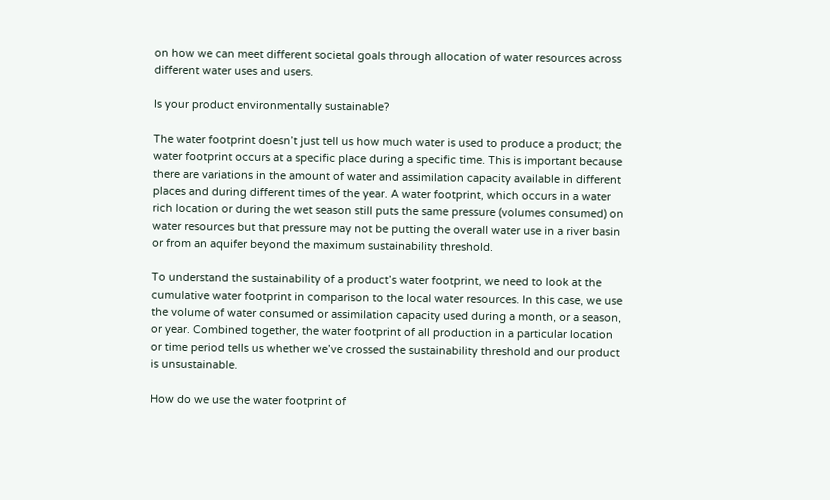on how we can meet different societal goals through allocation of water resources across different water uses and users.

Is your product environmentally sustainable?

The water footprint doesn’t just tell us how much water is used to produce a product; the water footprint occurs at a specific place during a specific time. This is important because there are variations in the amount of water and assimilation capacity available in different places and during different times of the year. A water footprint, which occurs in a water rich location or during the wet season still puts the same pressure (volumes consumed) on water resources but that pressure may not be putting the overall water use in a river basin or from an aquifer beyond the maximum sustainability threshold.

To understand the sustainability of a product’s water footprint, we need to look at the cumulative water footprint in comparison to the local water resources. In this case, we use the volume of water consumed or assimilation capacity used during a month, or a season, or year. Combined together, the water footprint of all production in a particular location or time period tells us whether we’ve crossed the sustainability threshold and our product is unsustainable.

How do we use the water footprint of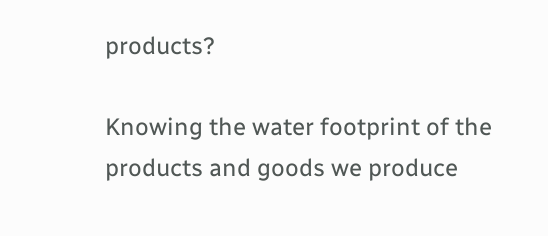products?

Knowing the water footprint of the products and goods we produce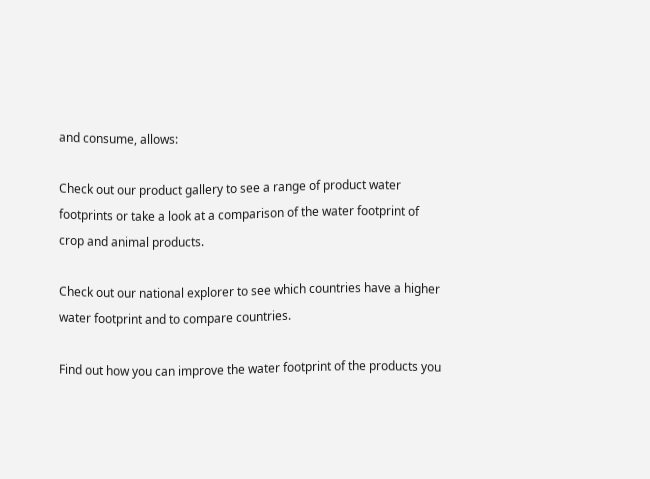and consume, allows:

Check out our product gallery to see a range of product water footprints or take a look at a comparison of the water footprint of crop and animal products.

Check out our national explorer to see which countries have a higher water footprint and to compare countries.

Find out how you can improve the water footprint of the products you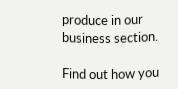produce in our business section.

Find out how you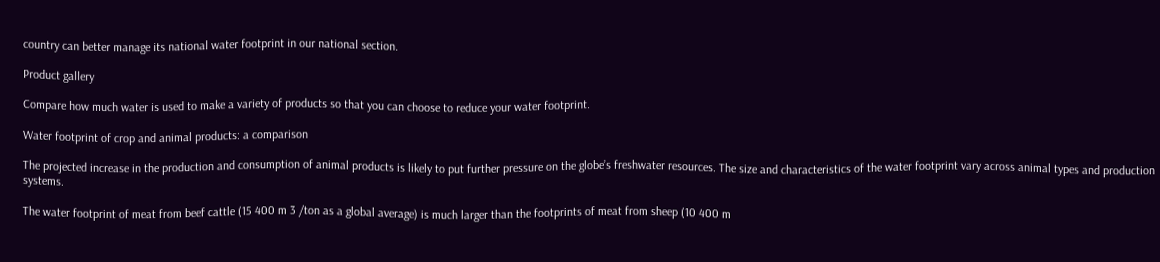country can better manage its national water footprint in our national section.

Product gallery

Compare how much water is used to make a variety of products so that you can choose to reduce your water footprint.

Water footprint of crop and animal products: a comparison

The projected increase in the production and consumption of animal products is likely to put further pressure on the globe’s freshwater resources. The size and characteristics of the water footprint vary across animal types and production systems.

The water footprint of meat from beef cattle (15 400 m 3 /ton as a global average) is much larger than the footprints of meat from sheep (10 400 m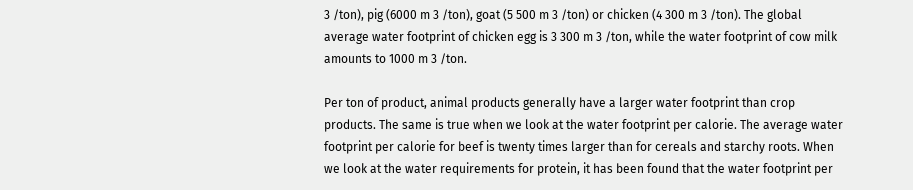3 /ton), pig (6000 m 3 /ton), goat (5 500 m 3 /ton) or chicken (4 300 m 3 /ton). The global average water footprint of chicken egg is 3 300 m 3 /ton, while the water footprint of cow milk amounts to 1000 m 3 /ton.

Per ton of product, animal products generally have a larger water footprint than crop products. The same is true when we look at the water footprint per calorie. The average water footprint per calorie for beef is twenty times larger than for cereals and starchy roots. When we look at the water requirements for protein, it has been found that the water footprint per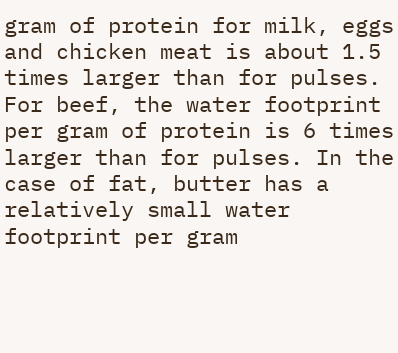gram of protein for milk, eggs and chicken meat is about 1.5 times larger than for pulses. For beef, the water footprint per gram of protein is 6 times larger than for pulses. In the case of fat, butter has a relatively small water footprint per gram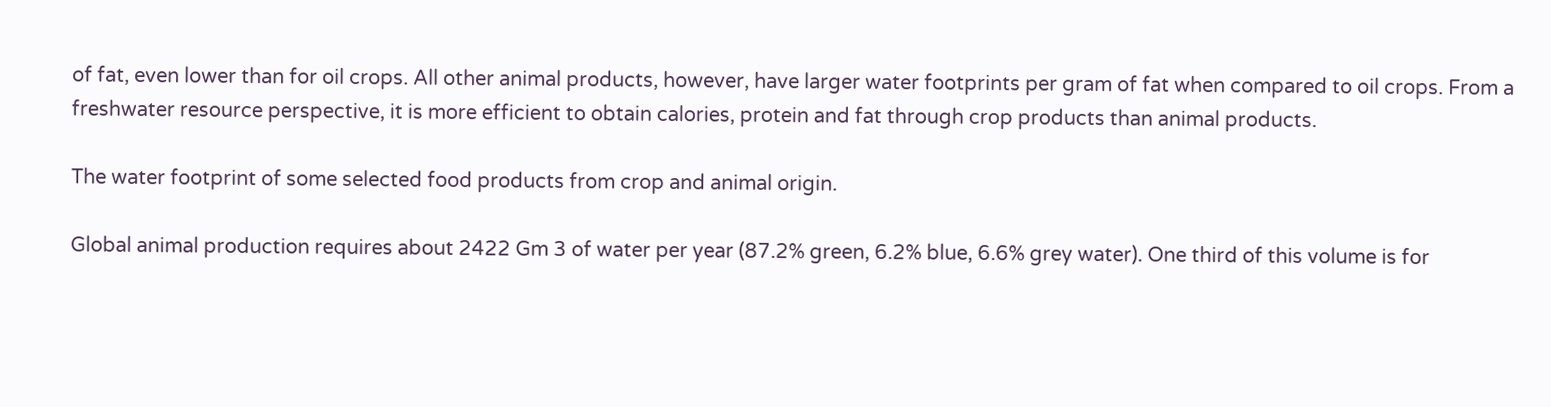of fat, even lower than for oil crops. All other animal products, however, have larger water footprints per gram of fat when compared to oil crops. From a freshwater resource perspective, it is more efficient to obtain calories, protein and fat through crop products than animal products.

The water footprint of some selected food products from crop and animal origin.

Global animal production requires about 2422 Gm 3 of water per year (87.2% green, 6.2% blue, 6.6% grey water). One third of this volume is for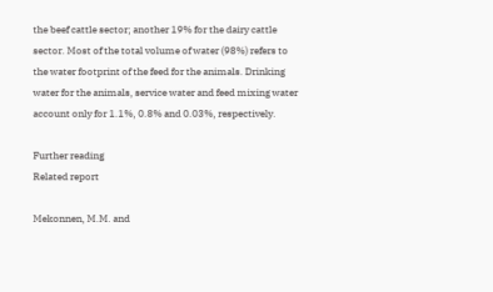the beef cattle sector; another 19% for the dairy cattle sector. Most of the total volume of water (98%) refers to the water footprint of the feed for the animals. Drinking water for the animals, service water and feed mixing water account only for 1.1%, 0.8% and 0.03%, respectively.

Further reading
Related report

Mekonnen, M.M. and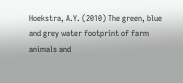Hoekstra, A.Y. (2010) The green, blue and grey water footprint of farm animals and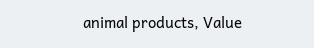animal products, Value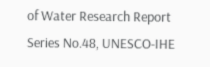of Water Research Report Series No.48, UNESCO-IHE